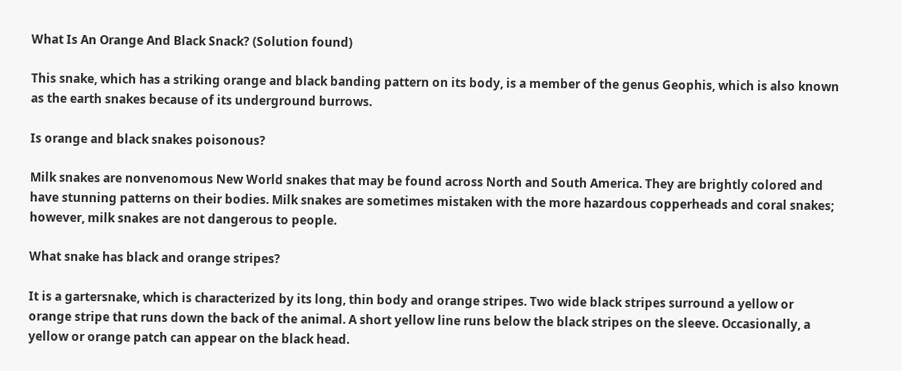What Is An Orange And Black Snack? (Solution found)

This snake, which has a striking orange and black banding pattern on its body, is a member of the genus Geophis, which is also known as the earth snakes because of its underground burrows.

Is orange and black snakes poisonous?

Milk snakes are nonvenomous New World snakes that may be found across North and South America. They are brightly colored and have stunning patterns on their bodies. Milk snakes are sometimes mistaken with the more hazardous copperheads and coral snakes; however, milk snakes are not dangerous to people.

What snake has black and orange stripes?

It is a gartersnake, which is characterized by its long, thin body and orange stripes. Two wide black stripes surround a yellow or orange stripe that runs down the back of the animal. A short yellow line runs below the black stripes on the sleeve. Occasionally, a yellow or orange patch can appear on the black head.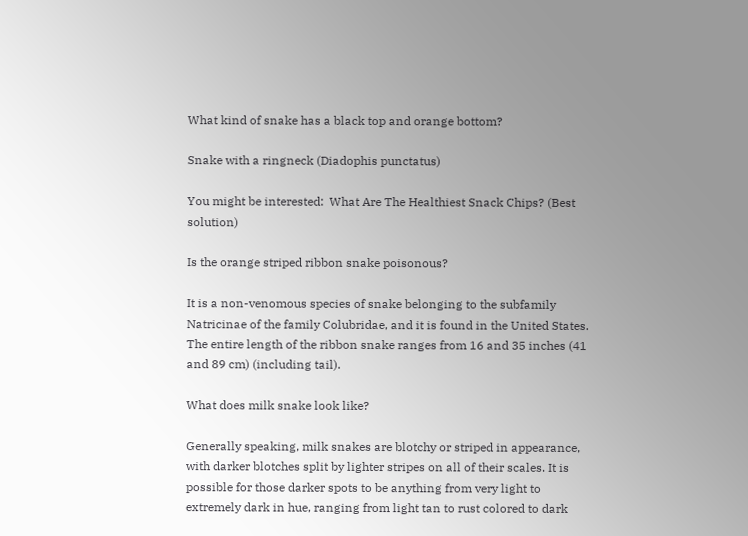What kind of snake has a black top and orange bottom?

Snake with a ringneck (Diadophis punctatus)

You might be interested:  What Are The Healthiest Snack Chips? (Best solution)

Is the orange striped ribbon snake poisonous?

It is a non-venomous species of snake belonging to the subfamily Natricinae of the family Colubridae, and it is found in the United States. The entire length of the ribbon snake ranges from 16 and 35 inches (41 and 89 cm) (including tail).

What does milk snake look like?

Generally speaking, milk snakes are blotchy or striped in appearance, with darker blotches split by lighter stripes on all of their scales. It is possible for those darker spots to be anything from very light to extremely dark in hue, ranging from light tan to rust colored to dark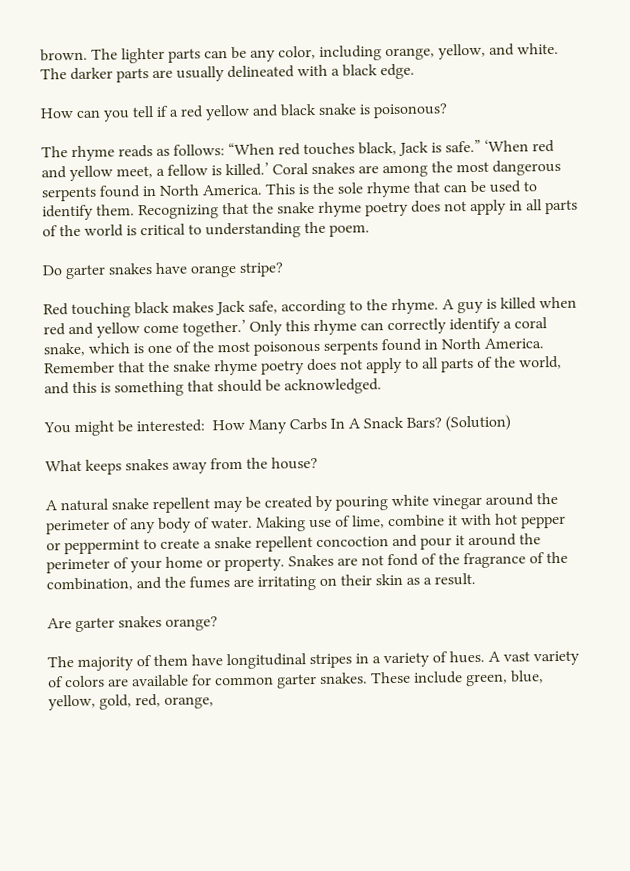brown. The lighter parts can be any color, including orange, yellow, and white. The darker parts are usually delineated with a black edge.

How can you tell if a red yellow and black snake is poisonous?

The rhyme reads as follows: “When red touches black, Jack is safe.” ‘When red and yellow meet, a fellow is killed.’ Coral snakes are among the most dangerous serpents found in North America. This is the sole rhyme that can be used to identify them. Recognizing that the snake rhyme poetry does not apply in all parts of the world is critical to understanding the poem.

Do garter snakes have orange stripe?

Red touching black makes Jack safe, according to the rhyme. A guy is killed when red and yellow come together.’ Only this rhyme can correctly identify a coral snake, which is one of the most poisonous serpents found in North America. Remember that the snake rhyme poetry does not apply to all parts of the world, and this is something that should be acknowledged.

You might be interested:  How Many Carbs In A Snack Bars? (Solution)

What keeps snakes away from the house?

A natural snake repellent may be created by pouring white vinegar around the perimeter of any body of water. Making use of lime, combine it with hot pepper or peppermint to create a snake repellent concoction and pour it around the perimeter of your home or property. Snakes are not fond of the fragrance of the combination, and the fumes are irritating on their skin as a result.

Are garter snakes orange?

The majority of them have longitudinal stripes in a variety of hues. A vast variety of colors are available for common garter snakes. These include green, blue, yellow, gold, red, orange,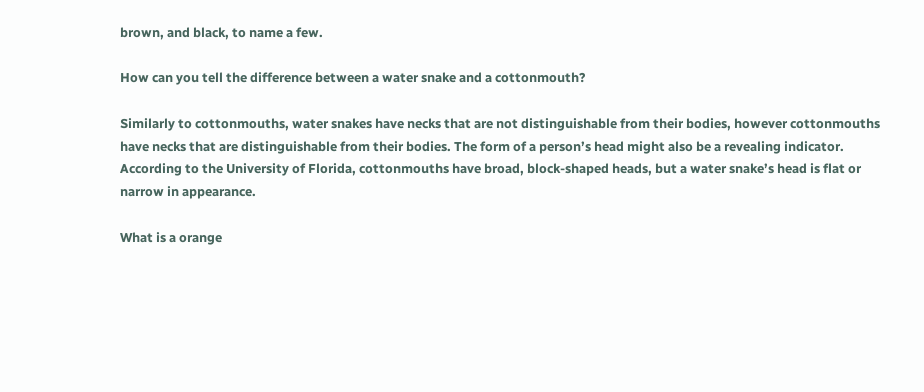brown, and black, to name a few.

How can you tell the difference between a water snake and a cottonmouth?

Similarly to cottonmouths, water snakes have necks that are not distinguishable from their bodies, however cottonmouths have necks that are distinguishable from their bodies. The form of a person’s head might also be a revealing indicator. According to the University of Florida, cottonmouths have broad, block-shaped heads, but a water snake’s head is flat or narrow in appearance.

What is a orange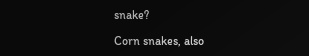snake?

Corn snakes, also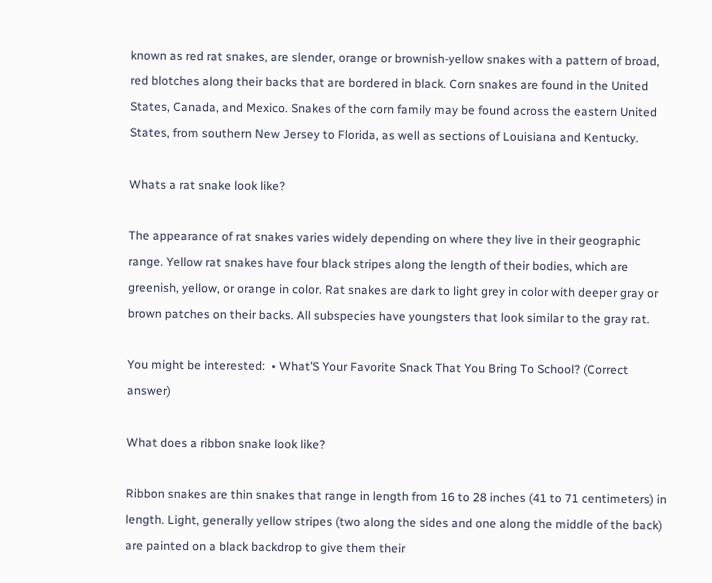known as red rat snakes, are slender, orange or brownish-yellow snakes with a pattern of broad, red blotches along their backs that are bordered in black. Corn snakes are found in the United States, Canada, and Mexico. Snakes of the corn family may be found across the eastern United States, from southern New Jersey to Florida, as well as sections of Louisiana and Kentucky.

Whats a rat snake look like?

The appearance of rat snakes varies widely depending on where they live in their geographic range. Yellow rat snakes have four black stripes along the length of their bodies, which are greenish, yellow, or orange in color. Rat snakes are dark to light grey in color with deeper gray or brown patches on their backs. All subspecies have youngsters that look similar to the gray rat.

You might be interested:  • What’S Your Favorite Snack That You Bring To School? (Correct answer)

What does a ribbon snake look like?

Ribbon snakes are thin snakes that range in length from 16 to 28 inches (41 to 71 centimeters) in length. Light, generally yellow stripes (two along the sides and one along the middle of the back) are painted on a black backdrop to give them their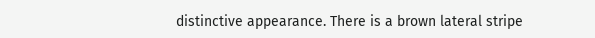distinctive appearance. There is a brown lateral stripe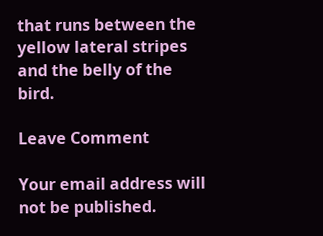that runs between the yellow lateral stripes and the belly of the bird.

Leave Comment

Your email address will not be published.